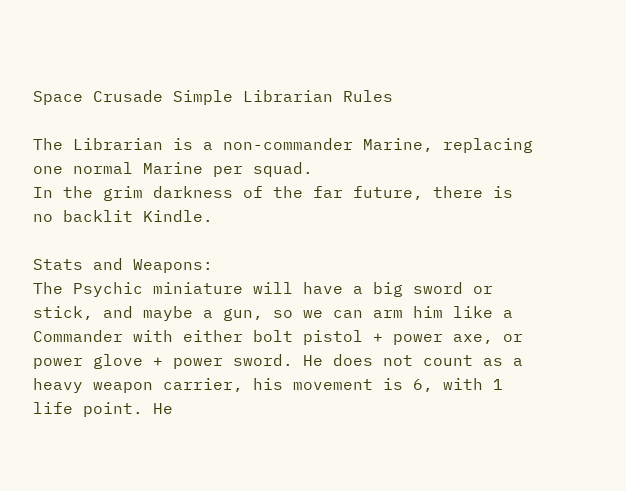Space Crusade Simple Librarian Rules

The Librarian is a non-commander Marine, replacing one normal Marine per squad.
In the grim darkness of the far future, there is no backlit Kindle.

Stats and Weapons:
The Psychic miniature will have a big sword or stick, and maybe a gun, so we can arm him like a Commander with either bolt pistol + power axe, or power glove + power sword. He does not count as a heavy weapon carrier, his movement is 6, with 1 life point. He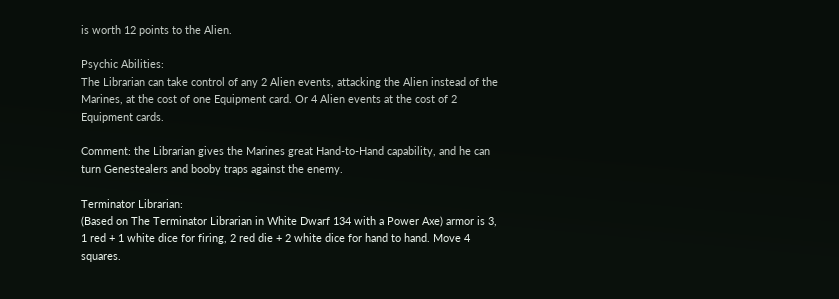is worth 12 points to the Alien.

Psychic Abilities:
The Librarian can take control of any 2 Alien events, attacking the Alien instead of the Marines, at the cost of one Equipment card. Or 4 Alien events at the cost of 2 Equipment cards.

Comment: the Librarian gives the Marines great Hand-to-Hand capability, and he can turn Genestealers and booby traps against the enemy.

Terminator Librarian:
(Based on The Terminator Librarian in White Dwarf 134 with a Power Axe) armor is 3, 1 red + 1 white dice for firing, 2 red die + 2 white dice for hand to hand. Move 4 squares.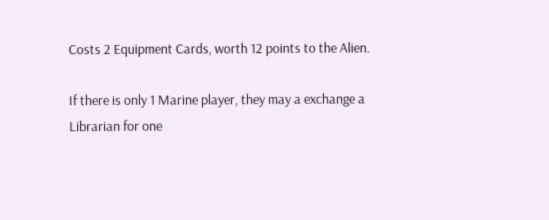Costs 2 Equipment Cards, worth 12 points to the Alien.

If there is only 1 Marine player, they may a exchange a Librarian for one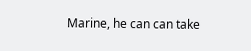Marine, he can can take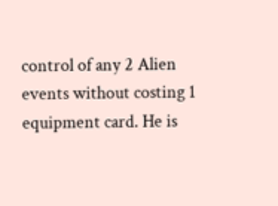control of any 2 Alien events without costing 1 equipment card. He is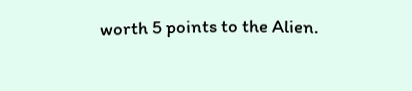worth 5 points to the Alien.